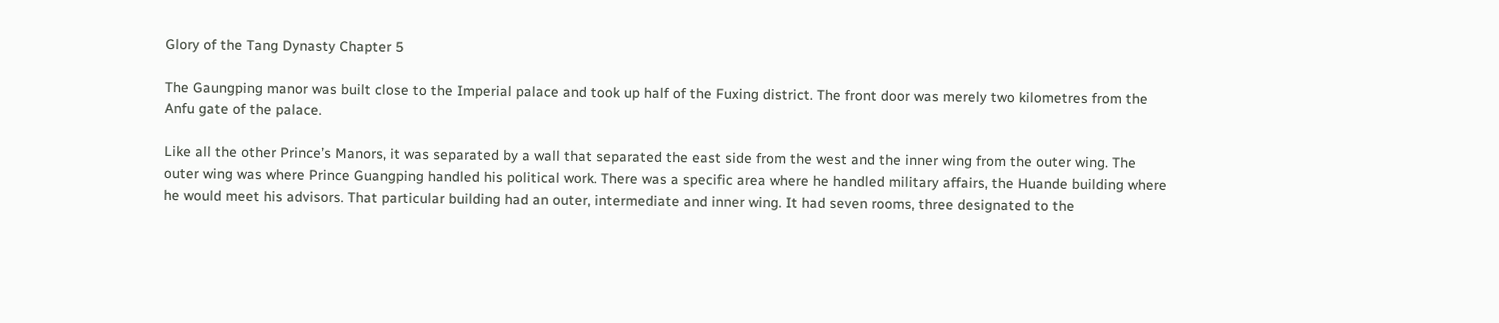Glory of the Tang Dynasty Chapter 5

The Gaungping manor was built close to the Imperial palace and took up half of the Fuxing district. The front door was merely two kilometres from the Anfu gate of the palace.

Like all the other Prince’s Manors, it was separated by a wall that separated the east side from the west and the inner wing from the outer wing. The outer wing was where Prince Guangping handled his political work. There was a specific area where he handled military affairs, the Huande building where he would meet his advisors. That particular building had an outer, intermediate and inner wing. It had seven rooms, three designated to the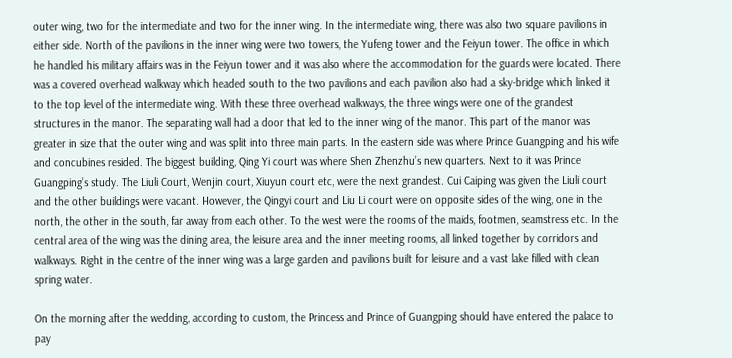outer wing, two for the intermediate and two for the inner wing. In the intermediate wing, there was also two square pavilions in either side. North of the pavilions in the inner wing were two towers, the Yufeng tower and the Feiyun tower. The office in which he handled his military affairs was in the Feiyun tower and it was also where the accommodation for the guards were located. There was a covered overhead walkway which headed south to the two pavilions and each pavilion also had a sky-bridge which linked it to the top level of the intermediate wing. With these three overhead walkways, the three wings were one of the grandest structures in the manor. The separating wall had a door that led to the inner wing of the manor. This part of the manor was greater in size that the outer wing and was split into three main parts. In the eastern side was where Prince Guangping and his wife and concubines resided. The biggest building, Qing Yi court was where Shen Zhenzhu’s new quarters. Next to it was Prince Guangping’s study. The Liuli Court, Wenjin court, Xiuyun court etc, were the next grandest. Cui Caiping was given the Liuli court and the other buildings were vacant. However, the Qingyi court and Liu Li court were on opposite sides of the wing, one in the north, the other in the south, far away from each other. To the west were the rooms of the maids, footmen, seamstress etc. In the central area of the wing was the dining area, the leisure area and the inner meeting rooms, all linked together by corridors and walkways. Right in the centre of the inner wing was a large garden and pavilions built for leisure and a vast lake filled with clean spring water.

On the morning after the wedding, according to custom, the Princess and Prince of Guangping should have entered the palace to pay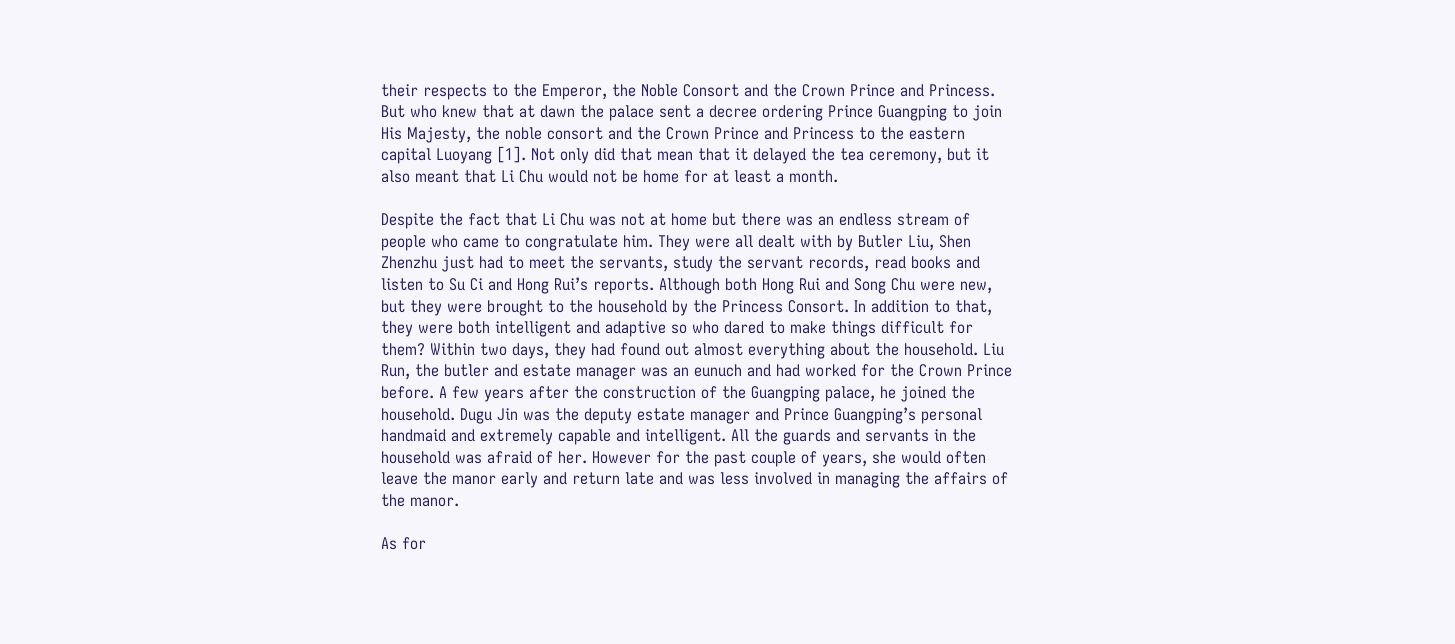their respects to the Emperor, the Noble Consort and the Crown Prince and Princess. But who knew that at dawn the palace sent a decree ordering Prince Guangping to join His Majesty, the noble consort and the Crown Prince and Princess to the eastern capital Luoyang [1]. Not only did that mean that it delayed the tea ceremony, but it also meant that Li Chu would not be home for at least a month.

Despite the fact that Li Chu was not at home but there was an endless stream of people who came to congratulate him. They were all dealt with by Butler Liu, Shen Zhenzhu just had to meet the servants, study the servant records, read books and listen to Su Ci and Hong Rui’s reports. Although both Hong Rui and Song Chu were new, but they were brought to the household by the Princess Consort. In addition to that, they were both intelligent and adaptive so who dared to make things difficult for them? Within two days, they had found out almost everything about the household. Liu Run, the butler and estate manager was an eunuch and had worked for the Crown Prince before. A few years after the construction of the Guangping palace, he joined the household. Dugu Jin was the deputy estate manager and Prince Guangping’s personal handmaid and extremely capable and intelligent. All the guards and servants in the household was afraid of her. However for the past couple of years, she would often leave the manor early and return late and was less involved in managing the affairs of the manor.

As for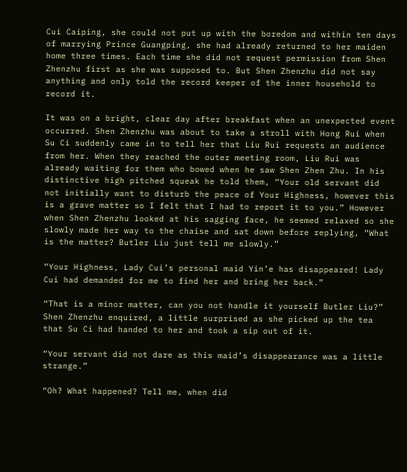Cui Caiping, she could not put up with the boredom and within ten days of marrying Prince Guangping, she had already returned to her maiden home three times. Each time she did not request permission from Shen Zhenzhu first as she was supposed to. But Shen Zhenzhu did not say anything and only told the record keeper of the inner household to record it.

It was on a bright, clear day after breakfast when an unexpected event occurred. Shen Zhenzhu was about to take a stroll with Hong Rui when Su Ci suddenly came in to tell her that Liu Rui requests an audience from her. When they reached the outer meeting room, Liu Rui was already waiting for them who bowed when he saw Shen Zhen Zhu. In his distinctive high pitched squeak he told them, “Your old servant did not initially want to disturb the peace of Your Highness, however this is a grave matter so I felt that I had to report it to you.” However when Shen Zhenzhu looked at his sagging face, he seemed relaxed so she slowly made her way to the chaise and sat down before replying, “What is the matter? Butler Liu just tell me slowly.”

“Your Highness, Lady Cui’s personal maid Yin’e has disappeared! Lady Cui had demanded for me to find her and bring her back.”

“That is a minor matter, can you not handle it yourself Butler Liu?” Shen Zhenzhu enquired, a little surprised as she picked up the tea that Su Ci had handed to her and took a sip out of it.

“Your servant did not dare as this maid’s disappearance was a little strange.”

“Oh? What happened? Tell me, when did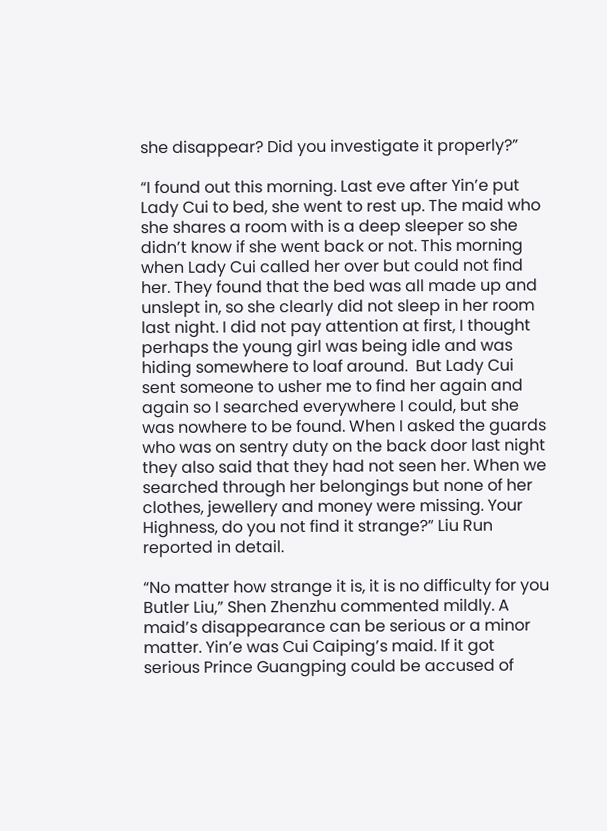she disappear? Did you investigate it properly?”

“I found out this morning. Last eve after Yin’e put Lady Cui to bed, she went to rest up. The maid who she shares a room with is a deep sleeper so she didn’t know if she went back or not. This morning when Lady Cui called her over but could not find her. They found that the bed was all made up and unslept in, so she clearly did not sleep in her room last night. I did not pay attention at first, I thought perhaps the young girl was being idle and was hiding somewhere to loaf around.  But Lady Cui sent someone to usher me to find her again and again so I searched everywhere I could, but she was nowhere to be found. When I asked the guards who was on sentry duty on the back door last night they also said that they had not seen her. When we searched through her belongings but none of her clothes, jewellery and money were missing. Your Highness, do you not find it strange?” Liu Run reported in detail.

“No matter how strange it is, it is no difficulty for you Butler Liu,” Shen Zhenzhu commented mildly. A maid’s disappearance can be serious or a minor matter. Yin’e was Cui Caiping’s maid. If it got serious Prince Guangping could be accused of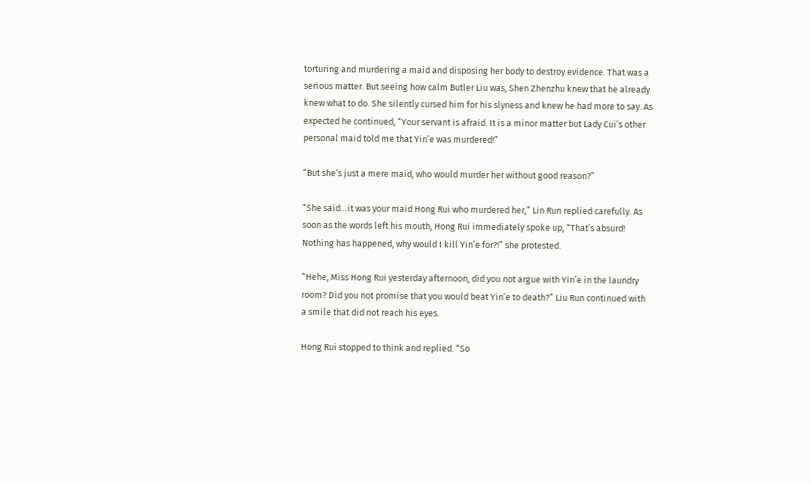torturing and murdering a maid and disposing her body to destroy evidence. That was a serious matter. But seeing how calm Butler Liu was, Shen Zhenzhu knew that he already knew what to do. She silently cursed him for his slyness and knew he had more to say. As expected he continued, “Your servant is afraid. It is a minor matter but Lady Cui’s other personal maid told me that Yin’e was murdered!”

“But she’s just a mere maid, who would murder her without good reason?”

“She said…it was your maid Hong Rui who murdered her,” Lin Run replied carefully. As soon as the words left his mouth, Hong Rui immediately spoke up, “That’s absurd! Nothing has happened, why would I kill Yin’e for?!” she protested.

“Hehe, Miss Hong Rui yesterday afternoon, did you not argue with Yin’e in the laundry room? Did you not promise that you would beat Yin’e to death?” Liu Run continued with a smile that did not reach his eyes.

Hong Rui stopped to think and replied. “So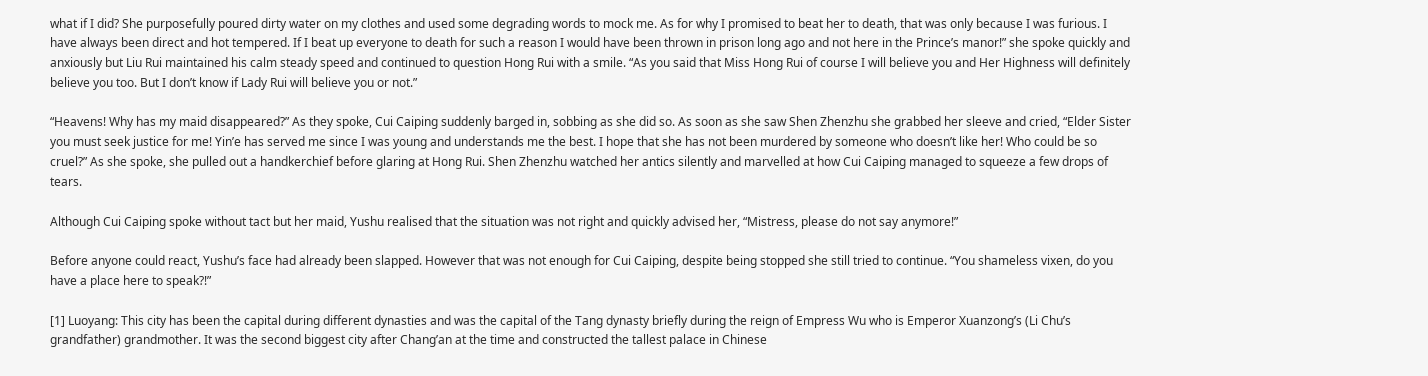what if I did? She purposefully poured dirty water on my clothes and used some degrading words to mock me. As for why I promised to beat her to death, that was only because I was furious. I have always been direct and hot tempered. If I beat up everyone to death for such a reason I would have been thrown in prison long ago and not here in the Prince’s manor!” she spoke quickly and anxiously but Liu Rui maintained his calm steady speed and continued to question Hong Rui with a smile. “As you said that Miss Hong Rui of course I will believe you and Her Highness will definitely believe you too. But I don’t know if Lady Rui will believe you or not.”

“Heavens! Why has my maid disappeared?” As they spoke, Cui Caiping suddenly barged in, sobbing as she did so. As soon as she saw Shen Zhenzhu she grabbed her sleeve and cried, “Elder Sister you must seek justice for me! Yin’e has served me since I was young and understands me the best. I hope that she has not been murdered by someone who doesn’t like her! Who could be so cruel?” As she spoke, she pulled out a handkerchief before glaring at Hong Rui. Shen Zhenzhu watched her antics silently and marvelled at how Cui Caiping managed to squeeze a few drops of tears.

Although Cui Caiping spoke without tact but her maid, Yushu realised that the situation was not right and quickly advised her, “Mistress, please do not say anymore!”

Before anyone could react, Yushu’s face had already been slapped. However that was not enough for Cui Caiping, despite being stopped she still tried to continue. “You shameless vixen, do you have a place here to speak?!”

[1] Luoyang: This city has been the capital during different dynasties and was the capital of the Tang dynasty briefly during the reign of Empress Wu who is Emperor Xuanzong’s (Li Chu’s grandfather) grandmother. It was the second biggest city after Chang’an at the time and constructed the tallest palace in Chinese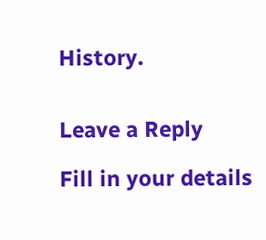History.


Leave a Reply

Fill in your details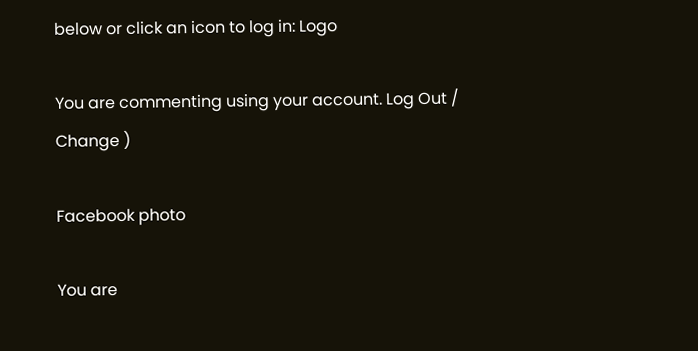below or click an icon to log in: Logo

You are commenting using your account. Log Out /  Change )

Facebook photo

You are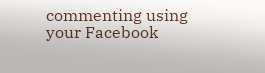commenting using your Facebook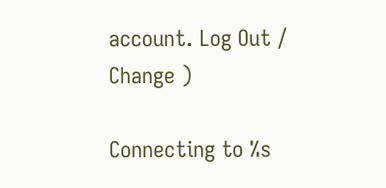account. Log Out /  Change )

Connecting to %s